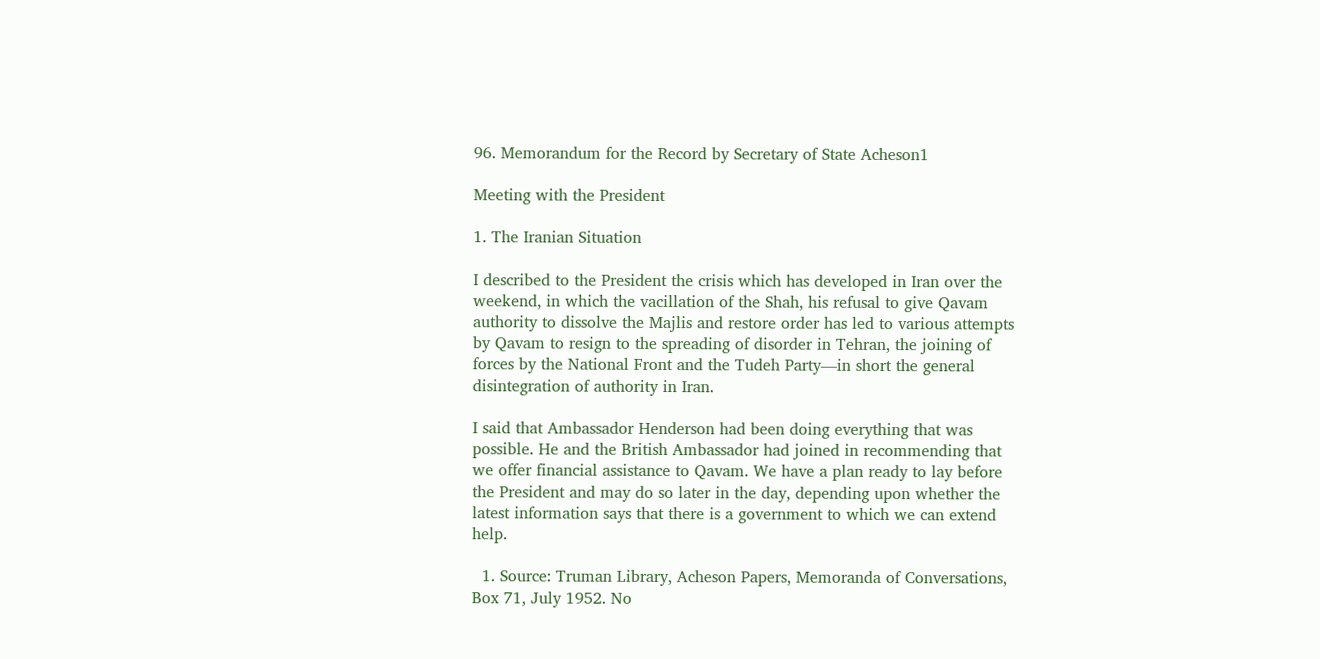96. Memorandum for the Record by Secretary of State Acheson1

Meeting with the President

1. The Iranian Situation

I described to the President the crisis which has developed in Iran over the weekend, in which the vacillation of the Shah, his refusal to give Qavam authority to dissolve the Majlis and restore order has led to various attempts by Qavam to resign to the spreading of disorder in Tehran, the joining of forces by the National Front and the Tudeh Party—in short the general disintegration of authority in Iran.

I said that Ambassador Henderson had been doing everything that was possible. He and the British Ambassador had joined in recommending that we offer financial assistance to Qavam. We have a plan ready to lay before the President and may do so later in the day, depending upon whether the latest information says that there is a government to which we can extend help.

  1. Source: Truman Library, Acheson Papers, Memoranda of Conversations, Box 71, July 1952. No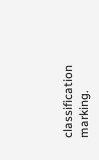classification marking.